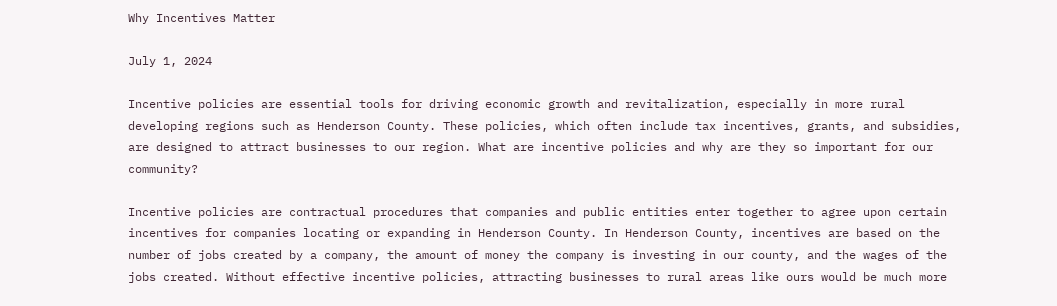Why Incentives Matter

July 1, 2024

Incentive policies are essential tools for driving economic growth and revitalization, especially in more rural developing regions such as Henderson County. These policies, which often include tax incentives, grants, and subsidies, are designed to attract businesses to our region. What are incentive policies and why are they so important for our community?

Incentive policies are contractual procedures that companies and public entities enter together to agree upon certain incentives for companies locating or expanding in Henderson County. In Henderson County, incentives are based on the number of jobs created by a company, the amount of money the company is investing in our county, and the wages of the jobs created. Without effective incentive policies, attracting businesses to rural areas like ours would be much more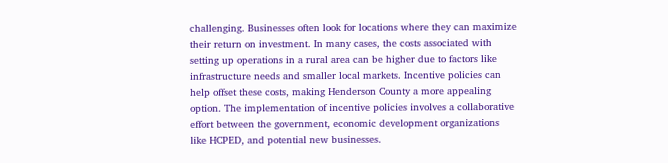challenging. Businesses often look for locations where they can maximize their return on investment. In many cases, the costs associated with setting up operations in a rural area can be higher due to factors like infrastructure needs and smaller local markets. Incentive policies can help offset these costs, making Henderson County a more appealing option. The implementation of incentive policies involves a collaborative effort between the government, economic development organizations like HCPED, and potential new businesses.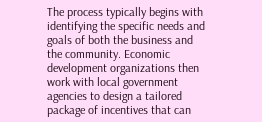The process typically begins with identifying the specific needs and goals of both the business and the community. Economic development organizations then work with local government agencies to design a tailored package of incentives that can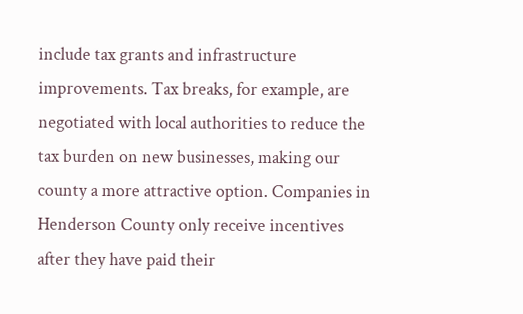include tax grants and infrastructure improvements. Tax breaks, for example, are negotiated with local authorities to reduce the tax burden on new businesses, making our county a more attractive option. Companies in Henderson County only receive incentives after they have paid their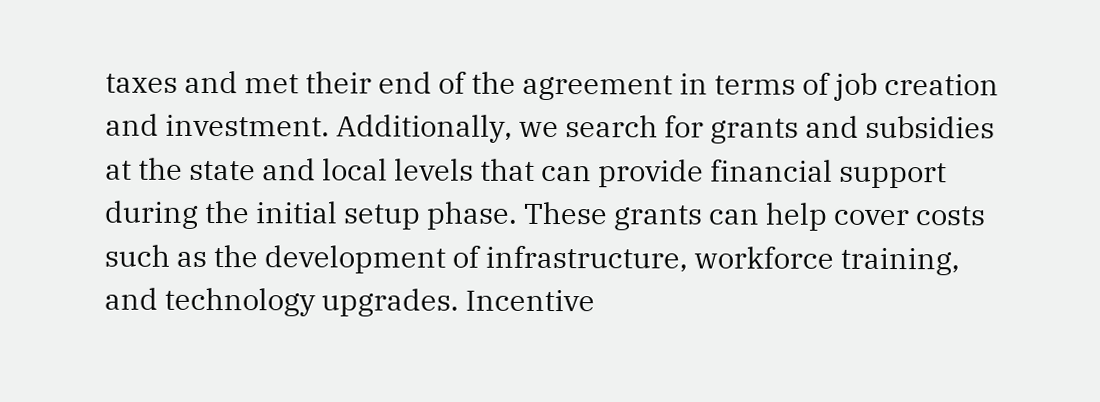taxes and met their end of the agreement in terms of job creation and investment. Additionally, we search for grants and subsidies at the state and local levels that can provide financial support during the initial setup phase. These grants can help cover costs such as the development of infrastructure, workforce training, and technology upgrades. Incentive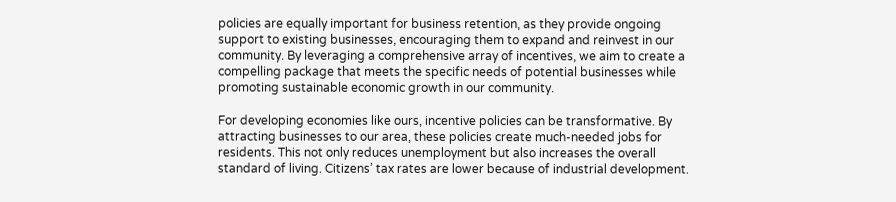policies are equally important for business retention, as they provide ongoing support to existing businesses, encouraging them to expand and reinvest in our community. By leveraging a comprehensive array of incentives, we aim to create a compelling package that meets the specific needs of potential businesses while promoting sustainable economic growth in our community.

For developing economies like ours, incentive policies can be transformative. By attracting businesses to our area, these policies create much-needed jobs for residents. This not only reduces unemployment but also increases the overall standard of living. Citizens’ tax rates are lower because of industrial development.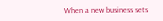When a new business sets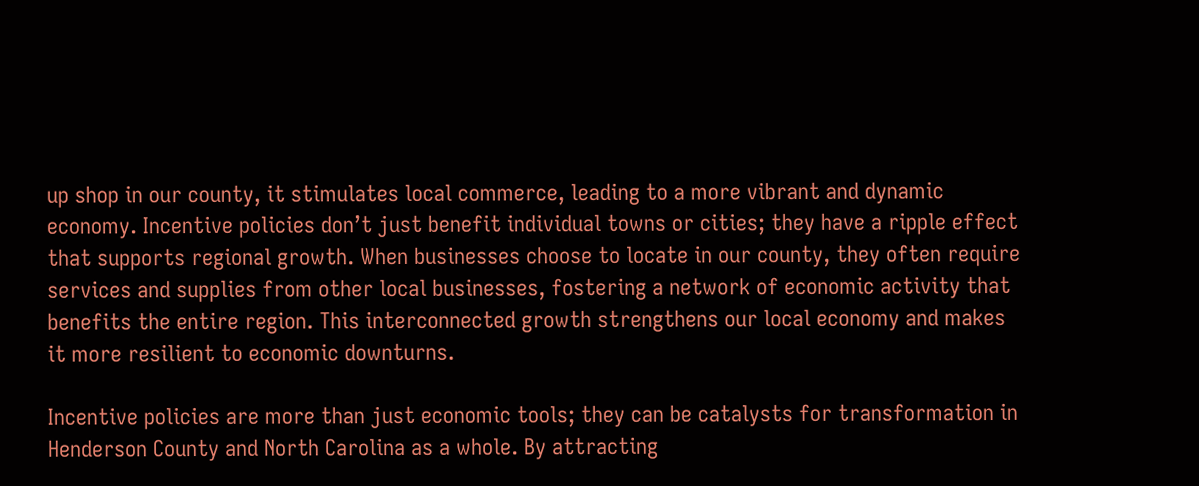up shop in our county, it stimulates local commerce, leading to a more vibrant and dynamic economy. Incentive policies don’t just benefit individual towns or cities; they have a ripple effect that supports regional growth. When businesses choose to locate in our county, they often require services and supplies from other local businesses, fostering a network of economic activity that benefits the entire region. This interconnected growth strengthens our local economy and makes it more resilient to economic downturns.

Incentive policies are more than just economic tools; they can be catalysts for transformation in Henderson County and North Carolina as a whole. By attracting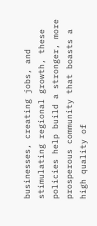businesses, creating jobs, and stimulating regional growth, these policies help build a stronger, more prosperous community that boasts a high quality of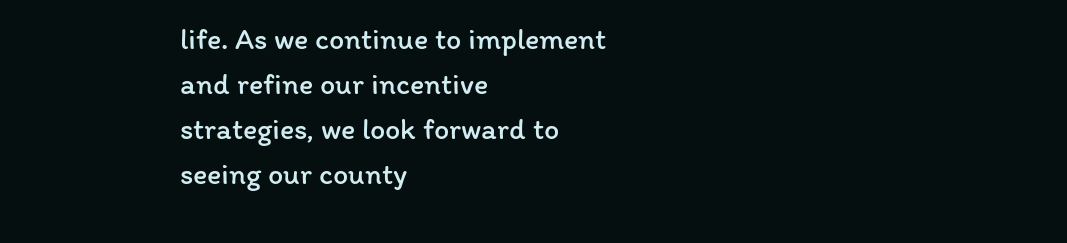life. As we continue to implement and refine our incentive strategies, we look forward to seeing our county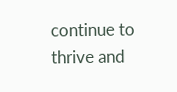continue to thrive and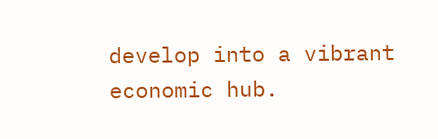develop into a vibrant economic hub.